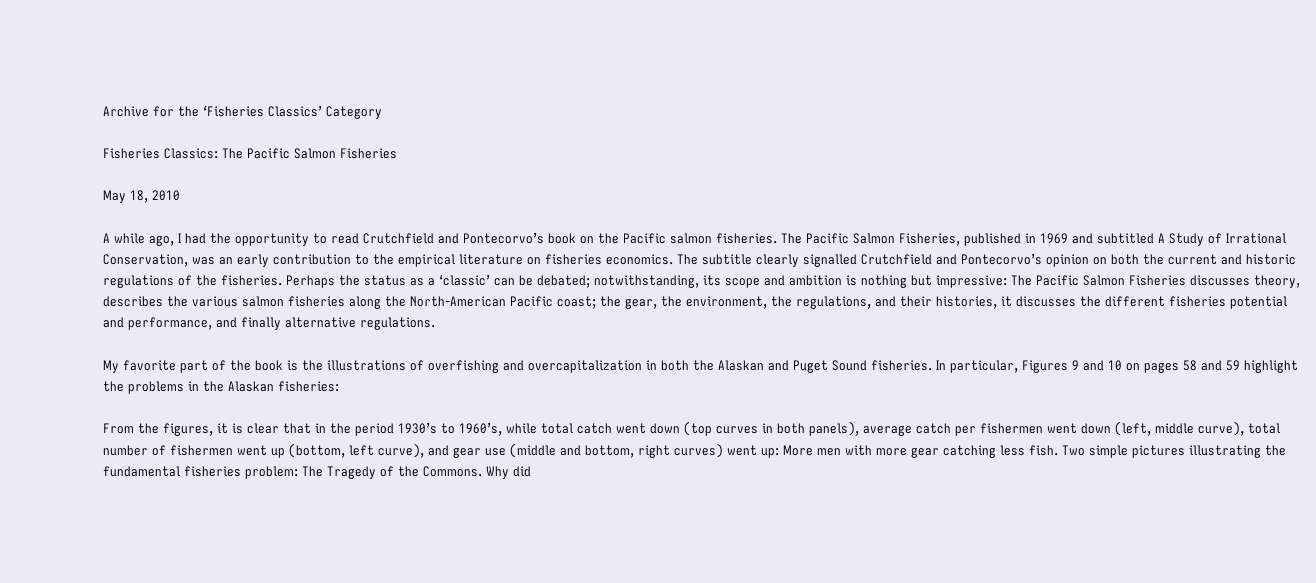Archive for the ‘Fisheries Classics’ Category

Fisheries Classics: The Pacific Salmon Fisheries

May 18, 2010

A while ago, I had the opportunity to read Crutchfield and Pontecorvo’s book on the Pacific salmon fisheries. The Pacific Salmon Fisheries, published in 1969 and subtitled A Study of Irrational Conservation, was an early contribution to the empirical literature on fisheries economics. The subtitle clearly signalled Crutchfield and Pontecorvo’s opinion on both the current and historic regulations of the fisheries. Perhaps the status as a ‘classic’ can be debated; notwithstanding, its scope and ambition is nothing but impressive: The Pacific Salmon Fisheries discusses theory, describes the various salmon fisheries along the North-American Pacific coast; the gear, the environment, the regulations, and their histories, it discusses the different fisheries potential and performance, and finally alternative regulations.

My favorite part of the book is the illustrations of overfishing and overcapitalization in both the Alaskan and Puget Sound fisheries. In particular, Figures 9 and 10 on pages 58 and 59 highlight the problems in the Alaskan fisheries:

From the figures, it is clear that in the period 1930’s to 1960’s, while total catch went down (top curves in both panels), average catch per fishermen went down (left, middle curve), total number of fishermen went up (bottom, left curve), and gear use (middle and bottom, right curves) went up: More men with more gear catching less fish. Two simple pictures illustrating the fundamental fisheries problem: The Tragedy of the Commons. Why did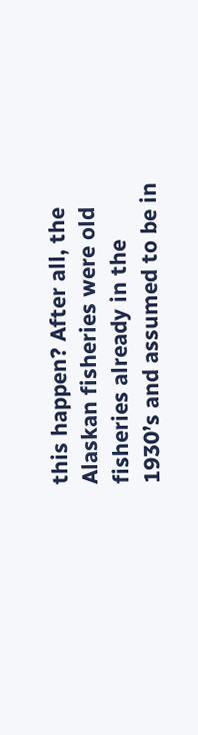this happen? After all, the Alaskan fisheries were old fisheries already in the 1930’s and assumed to be in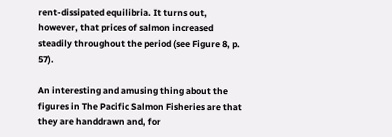rent-dissipated equilibria. It turns out, however, that prices of salmon increased steadily throughout the period (see Figure 8, p. 57).

An interesting and amusing thing about the figures in The Pacific Salmon Fisheries are that they are handdrawn and, for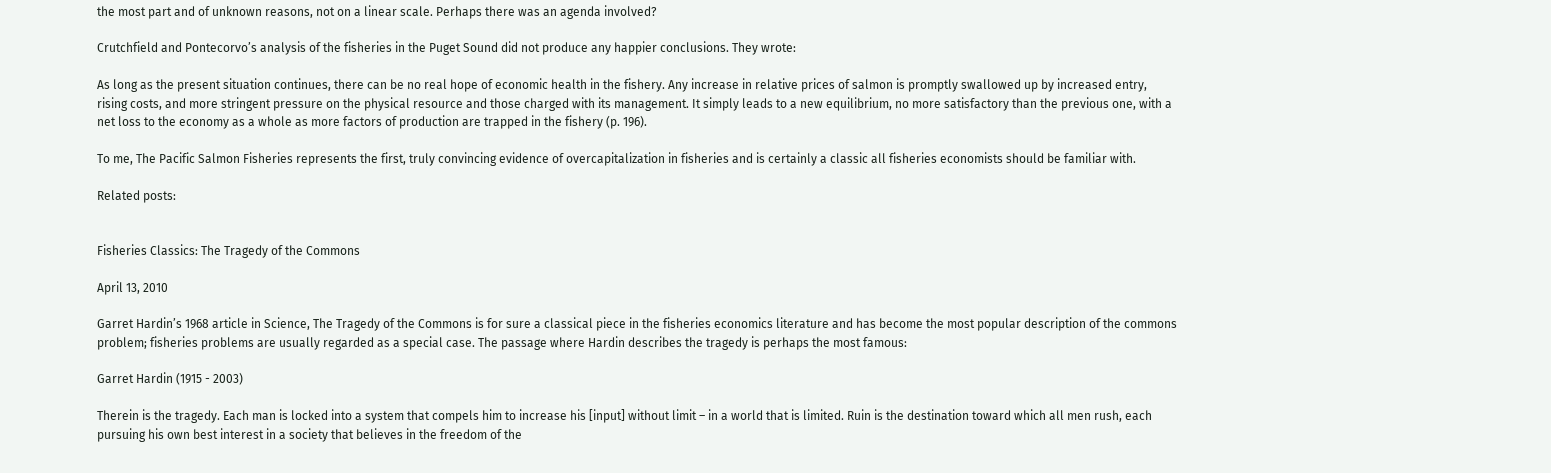the most part and of unknown reasons, not on a linear scale. Perhaps there was an agenda involved?

Crutchfield and Pontecorvo’s analysis of the fisheries in the Puget Sound did not produce any happier conclusions. They wrote:

As long as the present situation continues, there can be no real hope of economic health in the fishery. Any increase in relative prices of salmon is promptly swallowed up by increased entry, rising costs, and more stringent pressure on the physical resource and those charged with its management. It simply leads to a new equilibrium, no more satisfactory than the previous one, with a net loss to the economy as a whole as more factors of production are trapped in the fishery (p. 196).

To me, The Pacific Salmon Fisheries represents the first, truly convincing evidence of overcapitalization in fisheries and is certainly a classic all fisheries economists should be familiar with.

Related posts:


Fisheries Classics: The Tragedy of the Commons

April 13, 2010

Garret Hardin’s 1968 article in Science, The Tragedy of the Commons is for sure a classical piece in the fisheries economics literature and has become the most popular description of the commons problem; fisheries problems are usually regarded as a special case. The passage where Hardin describes the tragedy is perhaps the most famous:

Garret Hardin (1915 - 2003)

Therein is the tragedy. Each man is locked into a system that compels him to increase his [input] without limit – in a world that is limited. Ruin is the destination toward which all men rush, each pursuing his own best interest in a society that believes in the freedom of the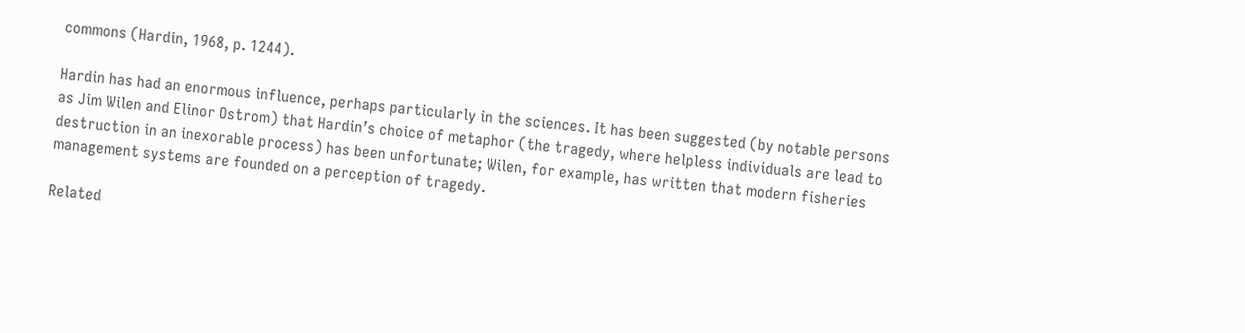commons (Hardin, 1968, p. 1244).

Hardin has had an enormous influence, perhaps particularly in the sciences. It has been suggested (by notable persons as Jim Wilen and Elinor Ostrom) that Hardin’s choice of metaphor (the tragedy, where helpless individuals are lead to destruction in an inexorable process) has been unfortunate; Wilen, for example, has written that modern fisheries management systems are founded on a perception of tragedy.

Related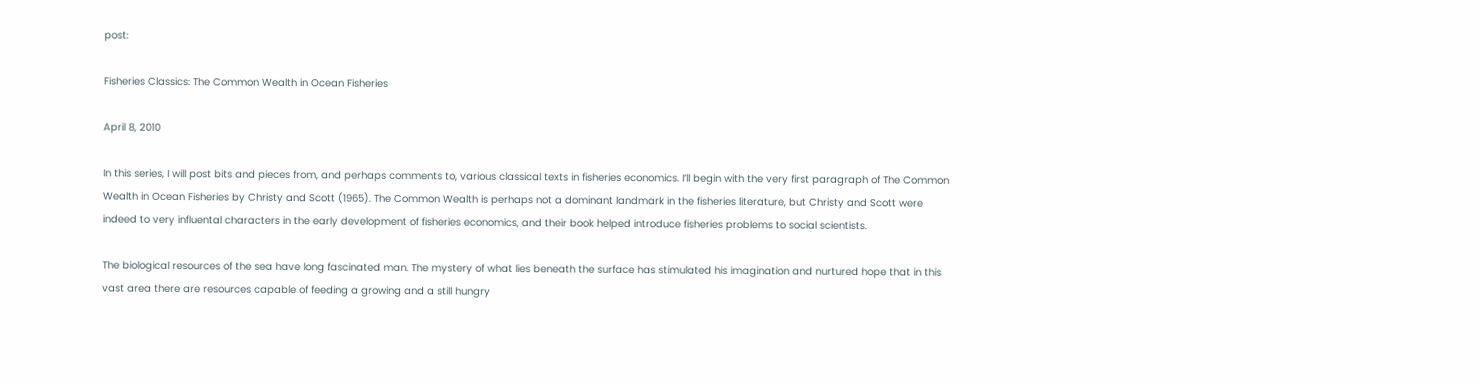post:

Fisheries Classics: The Common Wealth in Ocean Fisheries

April 8, 2010

In this series, I will post bits and pieces from, and perhaps comments to, various classical texts in fisheries economics. I’ll begin with the very first paragraph of The Common Wealth in Ocean Fisheries by Christy and Scott (1965). The Common Wealth is perhaps not a dominant landmark in the fisheries literature, but Christy and Scott were indeed to very influental characters in the early development of fisheries economics, and their book helped introduce fisheries problems to social scientists.

The biological resources of the sea have long fascinated man. The mystery of what lies beneath the surface has stimulated his imagination and nurtured hope that in this vast area there are resources capable of feeding a growing and a still hungry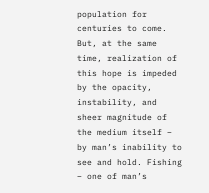population for centuries to come. But, at the same time, realization of this hope is impeded by the opacity, instability, and sheer magnitude of the medium itself – by man’s inability to see and hold. Fishing – one of man’s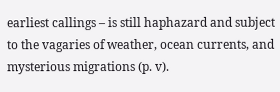earliest callings – is still haphazard and subject to the vagaries of weather, ocean currents, and mysterious migrations (p. v).